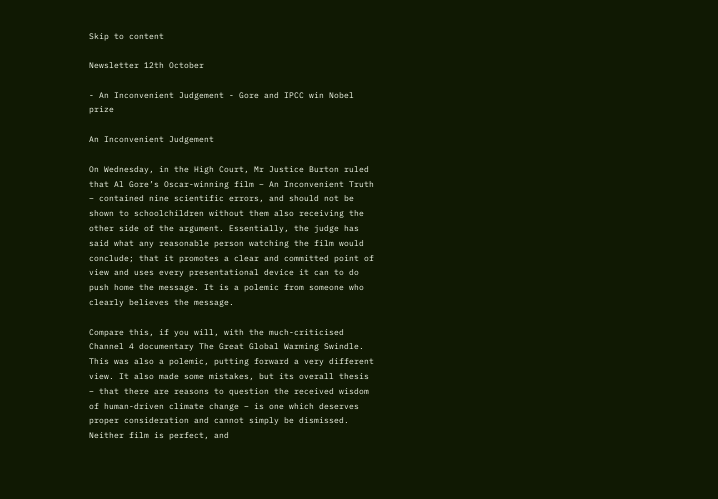Skip to content

Newsletter 12th October

- An Inconvenient Judgement - Gore and IPCC win Nobel prize

An Inconvenient Judgement

On Wednesday, in the High Court, Mr Justice Burton ruled that Al Gore’s Oscar-winning film – An Inconvenient Truth – contained nine scientific errors, and should not be shown to schoolchildren without them also receiving the other side of the argument. Essentially, the judge has said what any reasonable person watching the film would conclude; that it promotes a clear and committed point of view and uses every presentational device it can to do push home the message. It is a polemic from someone who clearly believes the message.

Compare this, if you will, with the much-criticised Channel 4 documentary The Great Global Warming Swindle. This was also a polemic, putting forward a very different view. It also made some mistakes, but its overall thesis – that there are reasons to question the received wisdom of human-driven climate change – is one which deserves proper consideration and cannot simply be dismissed. Neither film is perfect, and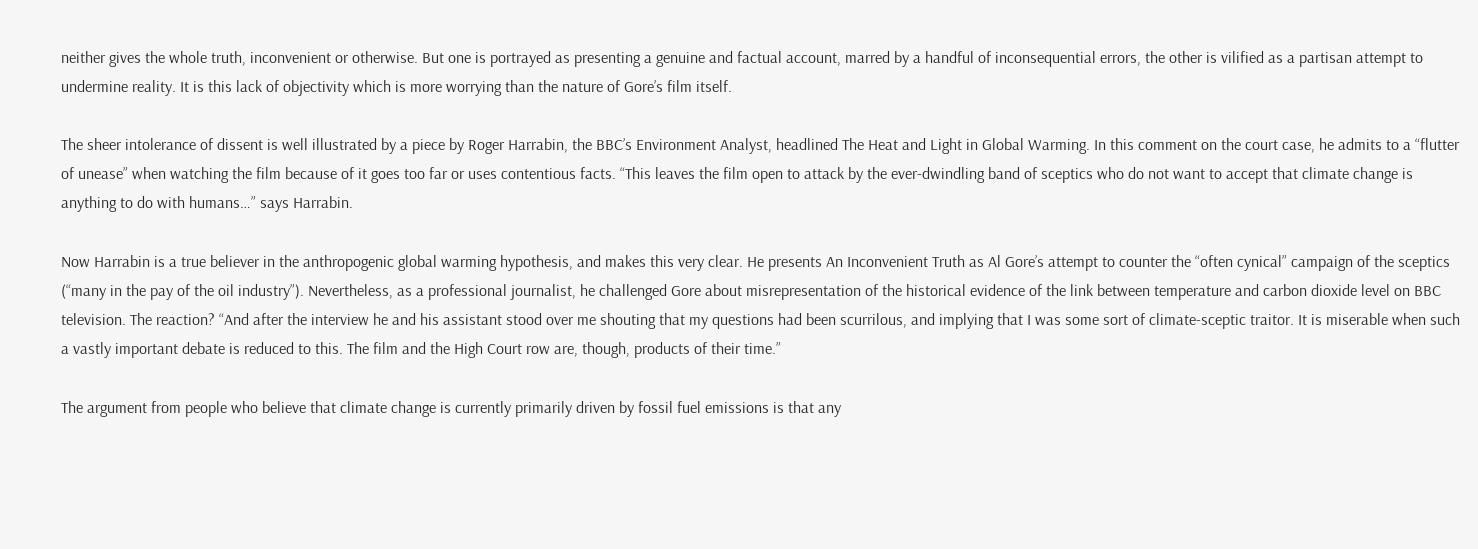neither gives the whole truth, inconvenient or otherwise. But one is portrayed as presenting a genuine and factual account, marred by a handful of inconsequential errors, the other is vilified as a partisan attempt to undermine reality. It is this lack of objectivity which is more worrying than the nature of Gore’s film itself.

The sheer intolerance of dissent is well illustrated by a piece by Roger Harrabin, the BBC’s Environment Analyst, headlined The Heat and Light in Global Warming. In this comment on the court case, he admits to a “flutter of unease” when watching the film because of it goes too far or uses contentious facts. “This leaves the film open to attack by the ever-dwindling band of sceptics who do not want to accept that climate change is anything to do with humans…” says Harrabin.

Now Harrabin is a true believer in the anthropogenic global warming hypothesis, and makes this very clear. He presents An Inconvenient Truth as Al Gore’s attempt to counter the “often cynical” campaign of the sceptics (“many in the pay of the oil industry”). Nevertheless, as a professional journalist, he challenged Gore about misrepresentation of the historical evidence of the link between temperature and carbon dioxide level on BBC television. The reaction? “And after the interview he and his assistant stood over me shouting that my questions had been scurrilous, and implying that I was some sort of climate-sceptic traitor. It is miserable when such a vastly important debate is reduced to this. The film and the High Court row are, though, products of their time.”

The argument from people who believe that climate change is currently primarily driven by fossil fuel emissions is that any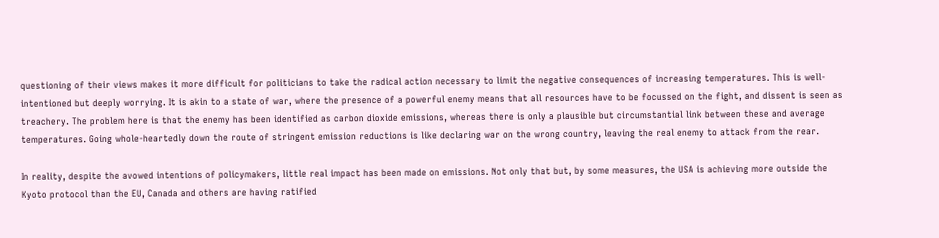questioning of their views makes it more difficult for politicians to take the radical action necessary to limit the negative consequences of increasing temperatures. This is well-intentioned but deeply worrying. It is akin to a state of war, where the presence of a powerful enemy means that all resources have to be focussed on the fight, and dissent is seen as treachery. The problem here is that the enemy has been identified as carbon dioxide emissions, whereas there is only a plausible but circumstantial link between these and average temperatures. Going whole-heartedly down the route of stringent emission reductions is like declaring war on the wrong country, leaving the real enemy to attack from the rear.

In reality, despite the avowed intentions of policymakers, little real impact has been made on emissions. Not only that but, by some measures, the USA is achieving more outside the Kyoto protocol than the EU, Canada and others are having ratified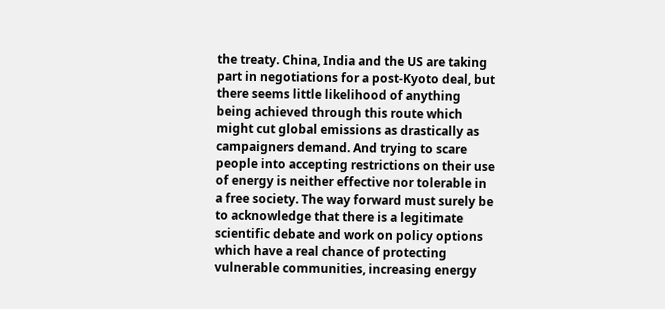the treaty. China, India and the US are taking part in negotiations for a post-Kyoto deal, but there seems little likelihood of anything being achieved through this route which might cut global emissions as drastically as campaigners demand. And trying to scare people into accepting restrictions on their use of energy is neither effective nor tolerable in a free society. The way forward must surely be to acknowledge that there is a legitimate scientific debate and work on policy options which have a real chance of protecting vulnerable communities, increasing energy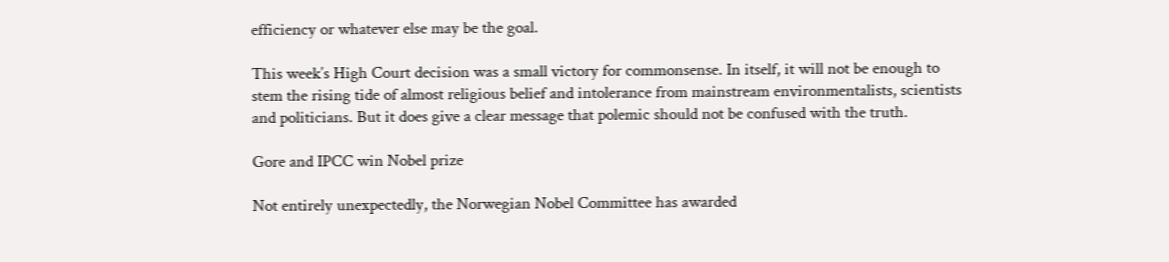efficiency or whatever else may be the goal.

This week’s High Court decision was a small victory for commonsense. In itself, it will not be enough to stem the rising tide of almost religious belief and intolerance from mainstream environmentalists, scientists and politicians. But it does give a clear message that polemic should not be confused with the truth.

Gore and IPCC win Nobel prize

Not entirely unexpectedly, the Norwegian Nobel Committee has awarded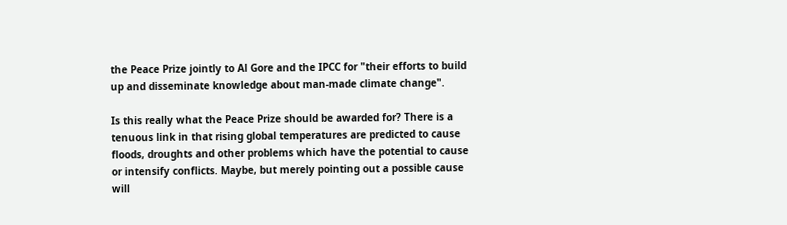the Peace Prize jointly to Al Gore and the IPCC for "their efforts to build up and disseminate knowledge about man-made climate change".

Is this really what the Peace Prize should be awarded for? There is a tenuous link in that rising global temperatures are predicted to cause floods, droughts and other problems which have the potential to cause or intensify conflicts. Maybe, but merely pointing out a possible cause will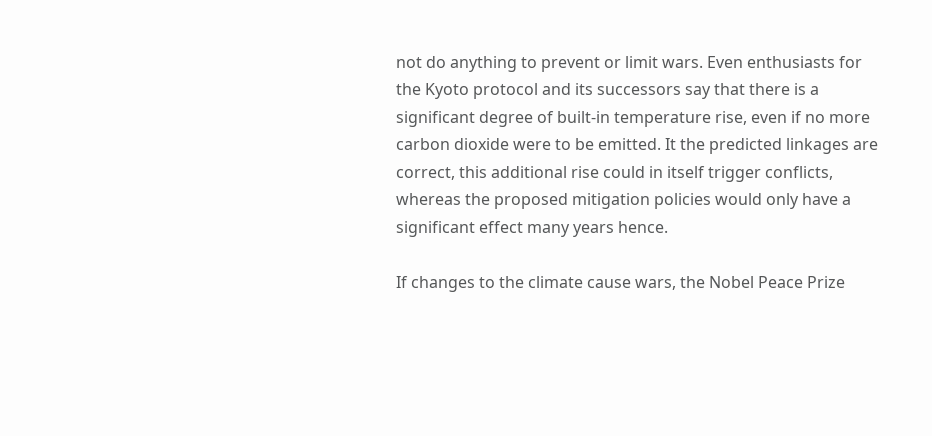not do anything to prevent or limit wars. Even enthusiasts for the Kyoto protocol and its successors say that there is a significant degree of built-in temperature rise, even if no more carbon dioxide were to be emitted. It the predicted linkages are correct, this additional rise could in itself trigger conflicts, whereas the proposed mitigation policies would only have a significant effect many years hence.

If changes to the climate cause wars, the Nobel Peace Prize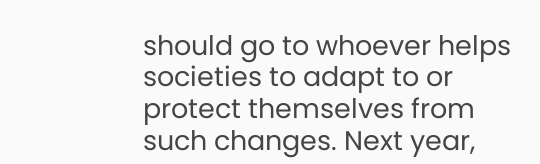should go to whoever helps societies to adapt to or protect themselves from such changes. Next year,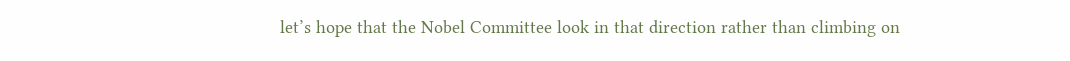let’s hope that the Nobel Committee look in that direction rather than climbing on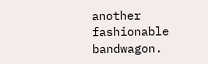another fashionable bandwagon.